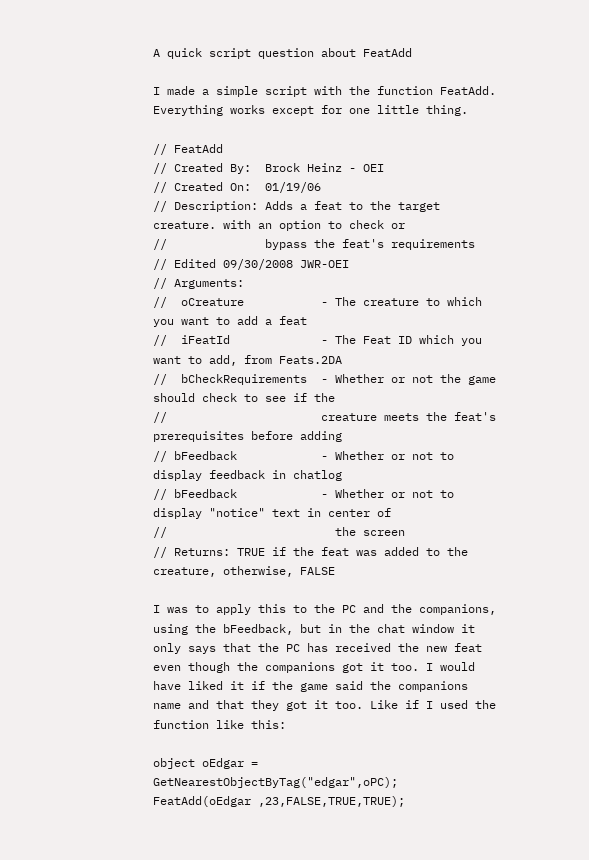A quick script question about FeatAdd

I made a simple script with the function FeatAdd. Everything works except for one little thing.

// FeatAdd
// Created By:  Brock Heinz - OEI
// Created On:  01/19/06
// Description: Adds a feat to the target creature. with an option to check or
//              bypass the feat's requirements
// Edited 09/30/2008 JWR-OEI
// Arguments:
//  oCreature           - The creature to which you want to add a feat
//  iFeatId             - The Feat ID which you want to add, from Feats.2DA
//  bCheckRequirements  - Whether or not the game should check to see if the
//                      creature meets the feat's prerequisites before adding
// bFeedback            - Whether or not to display feedback in chatlog
// bFeedback            - Whether or not to display "notice" text in center of
//                        the screen
// Returns: TRUE if the feat was added to the creature, otherwise, FALSE

I was to apply this to the PC and the companions, using the bFeedback, but in the chat window it only says that the PC has received the new feat even though the companions got it too. I would have liked it if the game said the companions name and that they got it too. Like if I used the function like this:

object oEdgar = GetNearestObjectByTag("edgar",oPC);
FeatAdd(oEdgar ,23,FALSE,TRUE,TRUE);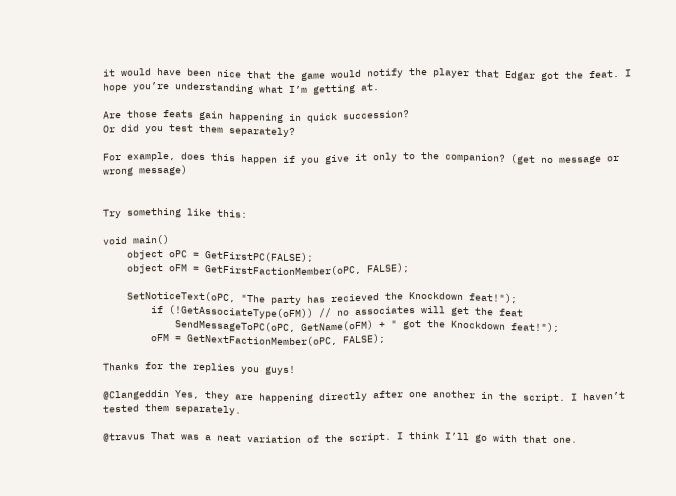it would have been nice that the game would notify the player that Edgar got the feat. I hope you’re understanding what I’m getting at.

Are those feats gain happening in quick succession?
Or did you test them separately?

For example, does this happen if you give it only to the companion? (get no message or wrong message)


Try something like this:

void main()
    object oPC = GetFirstPC(FALSE);
    object oFM = GetFirstFactionMember(oPC, FALSE);

    SetNoticeText(oPC, "The party has recieved the Knockdown feat!");
        if (!GetAssociateType(oFM)) // no associates will get the feat
            SendMessageToPC(oPC, GetName(oFM) + " got the Knockdown feat!");
        oFM = GetNextFactionMember(oPC, FALSE);

Thanks for the replies you guys!

@Clangeddin Yes, they are happening directly after one another in the script. I haven’t tested them separately.

@travus That was a neat variation of the script. I think I’ll go with that one.